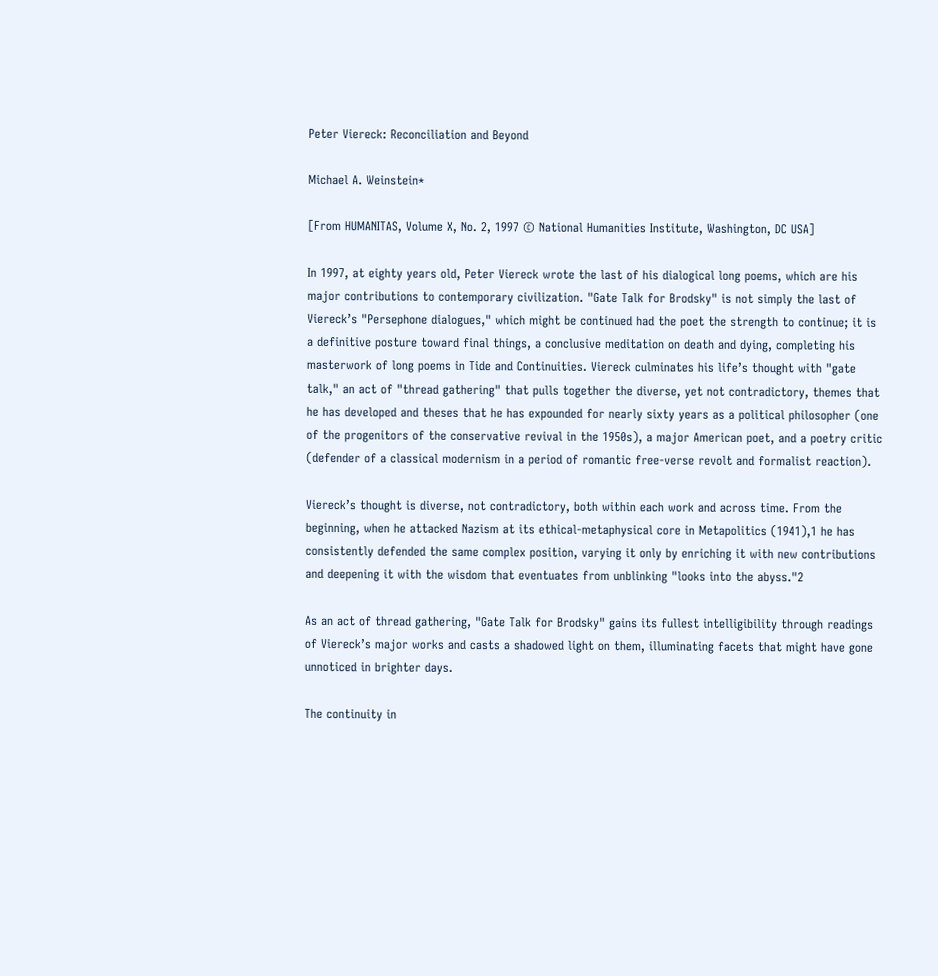Peter Viereck: Reconciliation and Beyond

Michael A. Weinstein*

[From HUMANITAS, Volume X, No. 2, 1997 © National Humanities Institute, Washington, DC USA]

In 1997, at eighty years old, Peter Viereck wrote the last of his dialogical long poems, which are his major contributions to contemporary civilization. "Gate Talk for Brodsky" is not simply the last of Viereck’s "Persephone dialogues," which might be continued had the poet the strength to continue; it is a definitive posture toward final things, a conclusive meditation on death and dying, completing his masterwork of long poems in Tide and Continuities. Viereck culminates his life’s thought with "gate talk," an act of "thread gathering" that pulls together the diverse, yet not contradictory, themes that he has developed and theses that he has expounded for nearly sixty years as a political philosopher (one of the progenitors of the conservative revival in the 1950s), a major American poet, and a poetry critic (defender of a classical modernism in a period of romantic free-verse revolt and formalist reaction).

Viereck’s thought is diverse, not contradictory, both within each work and across time. From the beginning, when he attacked Nazism at its ethical-metaphysical core in Metapolitics (1941),1 he has consistently defended the same complex position, varying it only by enriching it with new contributions and deepening it with the wisdom that eventuates from unblinking "looks into the abyss."2

As an act of thread gathering, "Gate Talk for Brodsky" gains its fullest intelligibility through readings of Viereck’s major works and casts a shadowed light on them, illuminating facets that might have gone unnoticed in brighter days.

The continuity in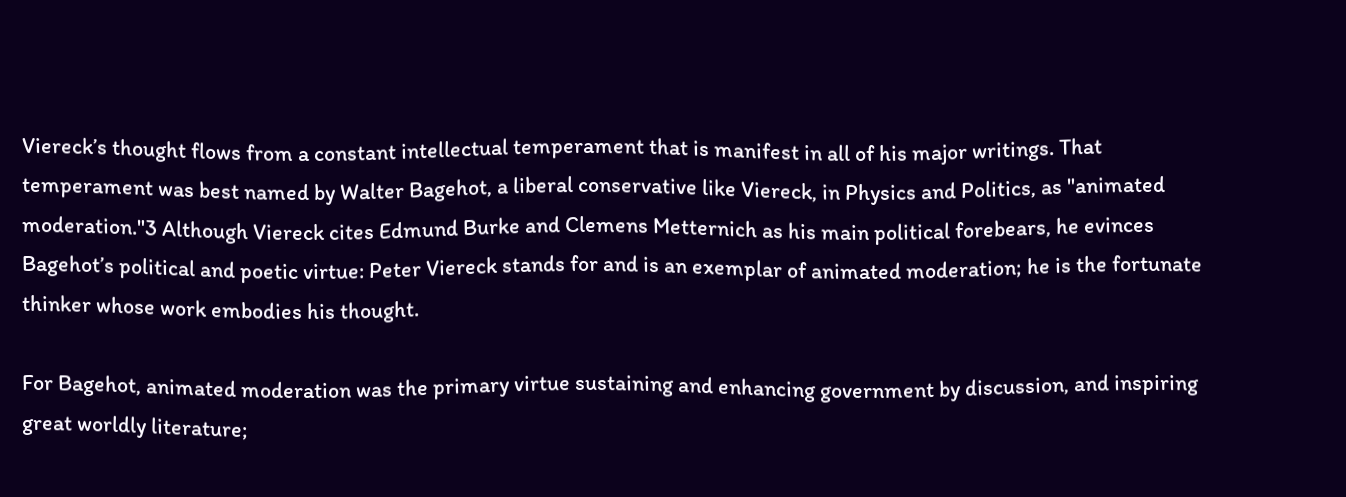Viereck’s thought flows from a constant intellectual temperament that is manifest in all of his major writings. That temperament was best named by Walter Bagehot, a liberal conservative like Viereck, in Physics and Politics, as "animated moderation."3 Although Viereck cites Edmund Burke and Clemens Metternich as his main political forebears, he evinces Bagehot’s political and poetic virtue: Peter Viereck stands for and is an exemplar of animated moderation; he is the fortunate thinker whose work embodies his thought.

For Bagehot, animated moderation was the primary virtue sustaining and enhancing government by discussion, and inspiring great worldly literature;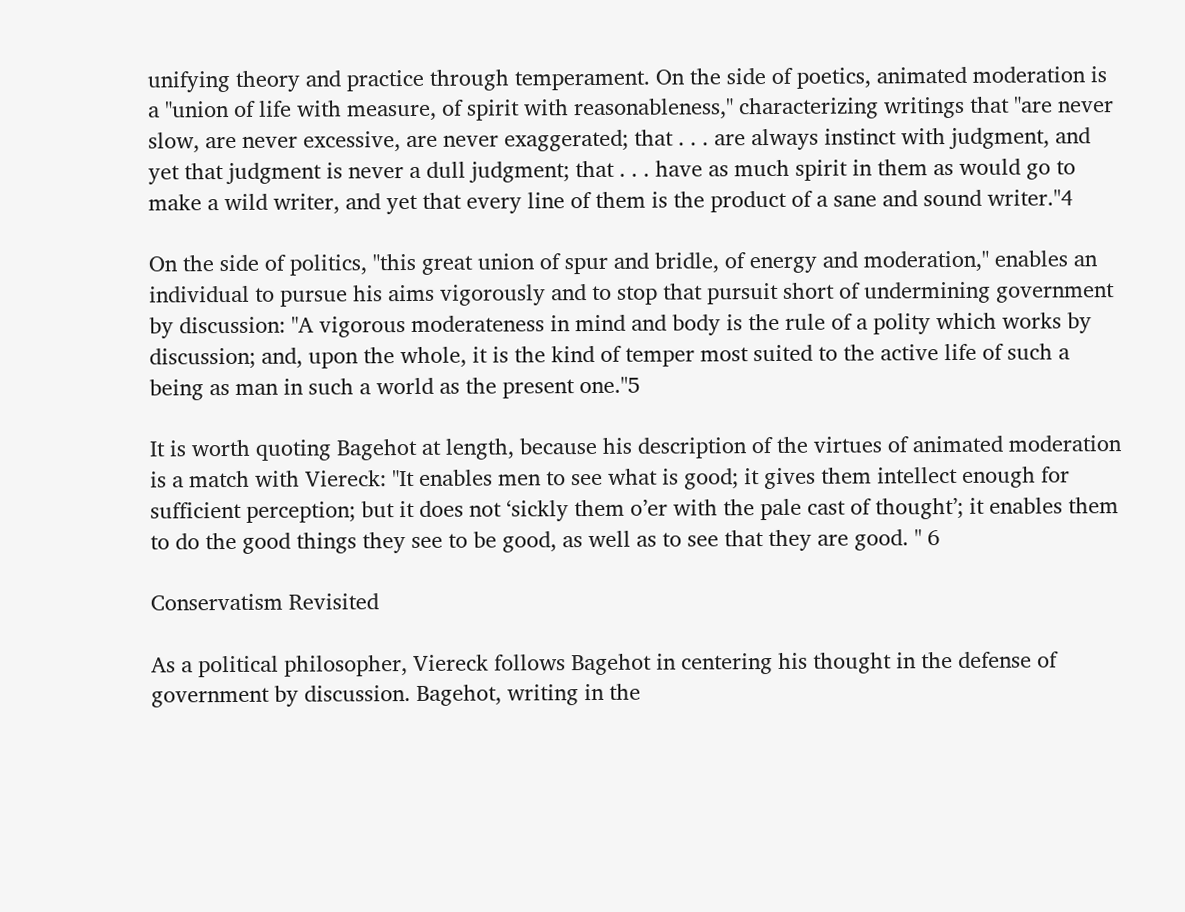unifying theory and practice through temperament. On the side of poetics, animated moderation is a "union of life with measure, of spirit with reasonableness," characterizing writings that "are never slow, are never excessive, are never exaggerated; that . . . are always instinct with judgment, and yet that judgment is never a dull judgment; that . . . have as much spirit in them as would go to make a wild writer, and yet that every line of them is the product of a sane and sound writer."4

On the side of politics, "this great union of spur and bridle, of energy and moderation," enables an individual to pursue his aims vigorously and to stop that pursuit short of undermining government by discussion: "A vigorous moderateness in mind and body is the rule of a polity which works by discussion; and, upon the whole, it is the kind of temper most suited to the active life of such a being as man in such a world as the present one."5

It is worth quoting Bagehot at length, because his description of the virtues of animated moderation is a match with Viereck: "It enables men to see what is good; it gives them intellect enough for sufficient perception; but it does not ‘sickly them o’er with the pale cast of thought’; it enables them to do the good things they see to be good, as well as to see that they are good. " 6

Conservatism Revisited

As a political philosopher, Viereck follows Bagehot in centering his thought in the defense of government by discussion. Bagehot, writing in the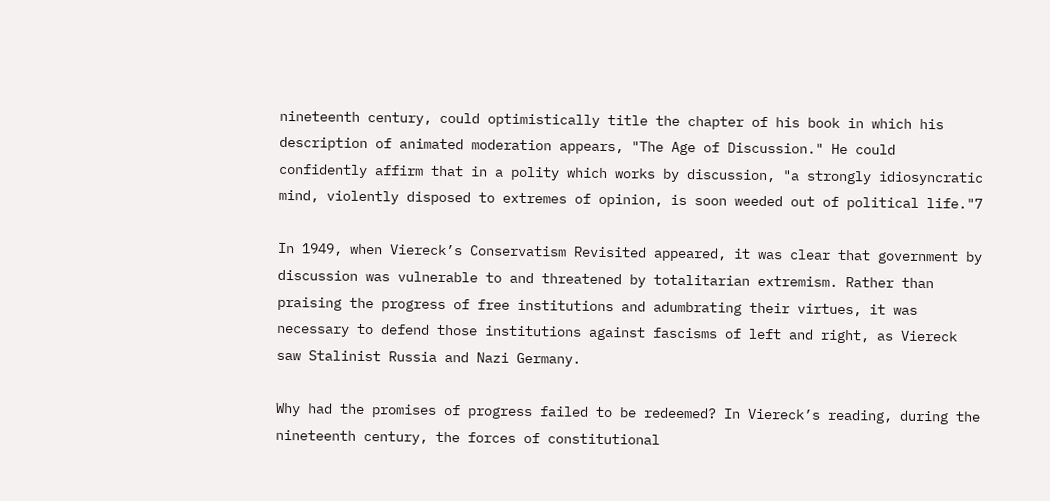nineteenth century, could optimistically title the chapter of his book in which his description of animated moderation appears, "The Age of Discussion." He could confidently affirm that in a polity which works by discussion, "a strongly idiosyncratic mind, violently disposed to extremes of opinion, is soon weeded out of political life."7

In 1949, when Viereck’s Conservatism Revisited appeared, it was clear that government by discussion was vulnerable to and threatened by totalitarian extremism. Rather than praising the progress of free institutions and adumbrating their virtues, it was necessary to defend those institutions against fascisms of left and right, as Viereck saw Stalinist Russia and Nazi Germany.

Why had the promises of progress failed to be redeemed? In Viereck’s reading, during the nineteenth century, the forces of constitutional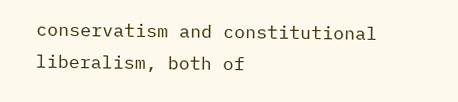conservatism and constitutional liberalism, both of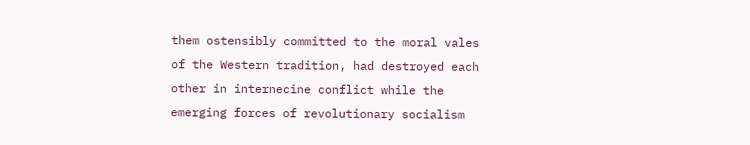them ostensibly committed to the moral vales of the Western tradition, had destroyed each other in internecine conflict while the emerging forces of revolutionary socialism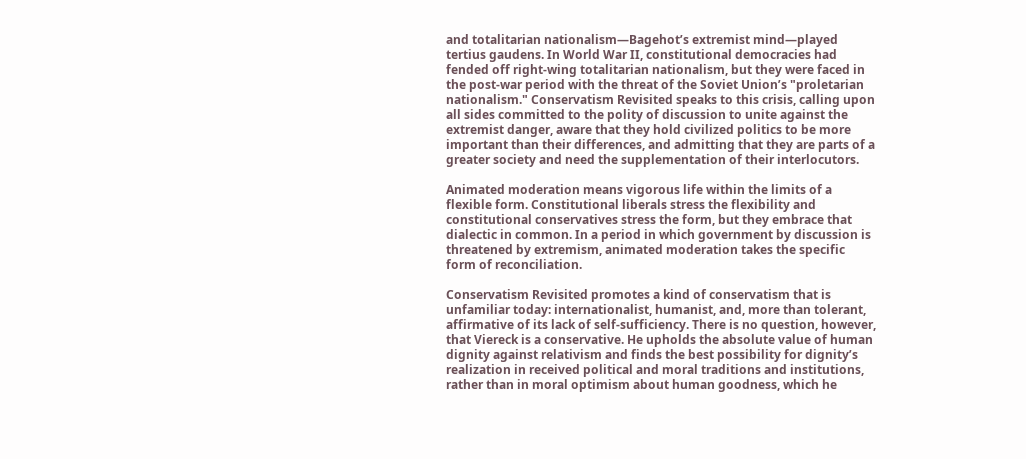and totalitarian nationalism—Bagehot’s extremist mind—played tertius gaudens. In World War II, constitutional democracies had fended off right-wing totalitarian nationalism, but they were faced in the post-war period with the threat of the Soviet Union’s "proletarian nationalism." Conservatism Revisited speaks to this crisis, calling upon all sides committed to the polity of discussion to unite against the extremist danger, aware that they hold civilized politics to be more important than their differences, and admitting that they are parts of a greater society and need the supplementation of their interlocutors.

Animated moderation means vigorous life within the limits of a flexible form. Constitutional liberals stress the flexibility and constitutional conservatives stress the form, but they embrace that dialectic in common. In a period in which government by discussion is threatened by extremism, animated moderation takes the specific form of reconciliation.

Conservatism Revisited promotes a kind of conservatism that is unfamiliar today: internationalist, humanist, and, more than tolerant, affirmative of its lack of self-sufficiency. There is no question, however, that Viereck is a conservative. He upholds the absolute value of human dignity against relativism and finds the best possibility for dignity’s realization in received political and moral traditions and institutions, rather than in moral optimism about human goodness, which he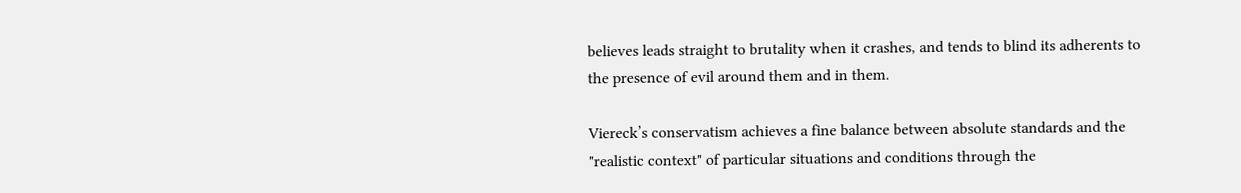believes leads straight to brutality when it crashes, and tends to blind its adherents to the presence of evil around them and in them.

Viereck’s conservatism achieves a fine balance between absolute standards and the "realistic context" of particular situations and conditions through the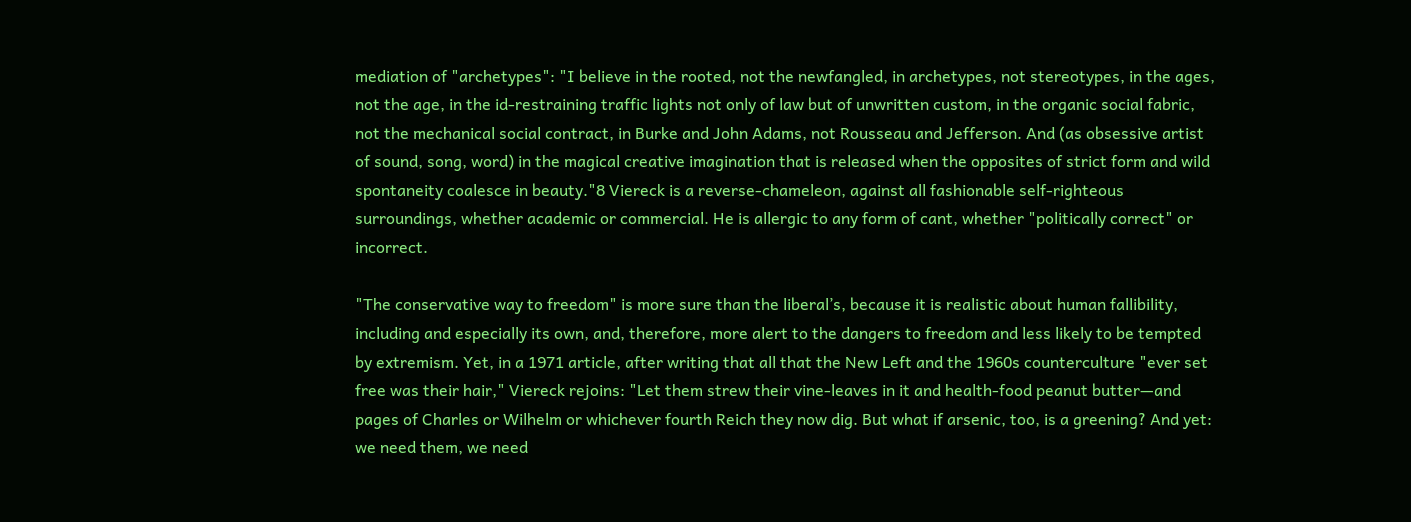mediation of "archetypes": "I believe in the rooted, not the newfangled, in archetypes, not stereotypes, in the ages, not the age, in the id-restraining traffic lights not only of law but of unwritten custom, in the organic social fabric, not the mechanical social contract, in Burke and John Adams, not Rousseau and Jefferson. And (as obsessive artist of sound, song, word) in the magical creative imagination that is released when the opposites of strict form and wild spontaneity coalesce in beauty."8 Viereck is a reverse-chameleon, against all fashionable self-righteous surroundings, whether academic or commercial. He is allergic to any form of cant, whether "politically correct" or incorrect.

"The conservative way to freedom" is more sure than the liberal’s, because it is realistic about human fallibility, including and especially its own, and, therefore, more alert to the dangers to freedom and less likely to be tempted by extremism. Yet, in a 1971 article, after writing that all that the New Left and the 1960s counterculture "ever set free was their hair," Viereck rejoins: "Let them strew their vine-leaves in it and health-food peanut butter—and pages of Charles or Wilhelm or whichever fourth Reich they now dig. But what if arsenic, too, is a greening? And yet: we need them, we need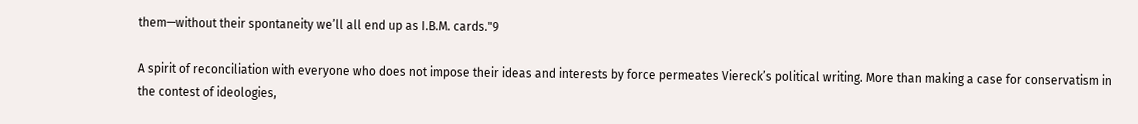them—without their spontaneity we’ll all end up as I.B.M. cards."9

A spirit of reconciliation with everyone who does not impose their ideas and interests by force permeates Viereck’s political writing. More than making a case for conservatism in the contest of ideologies,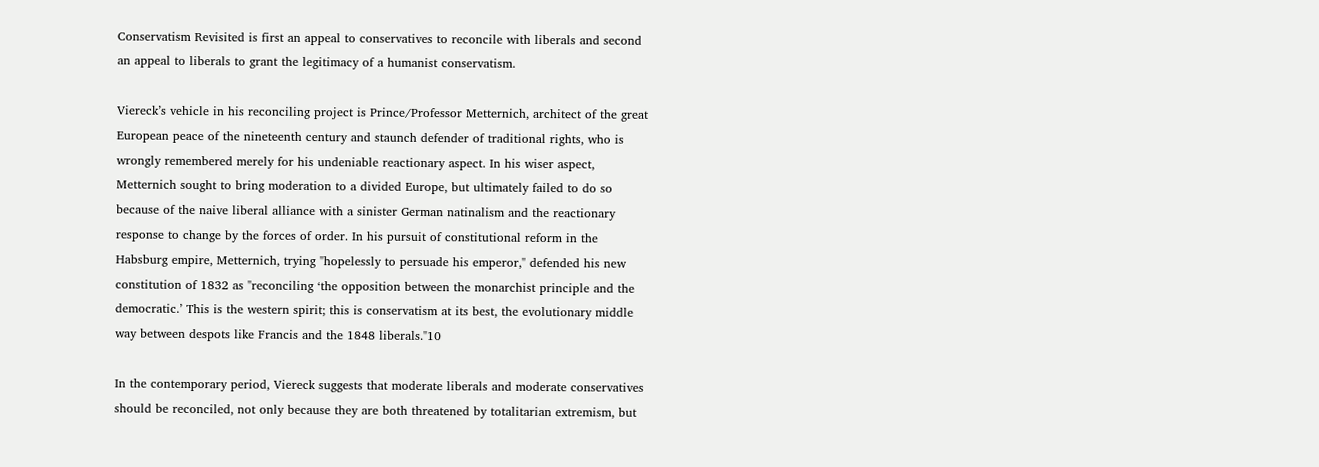Conservatism Revisited is first an appeal to conservatives to reconcile with liberals and second an appeal to liberals to grant the legitimacy of a humanist conservatism.

Viereck’s vehicle in his reconciling project is Prince/Professor Metternich, architect of the great European peace of the nineteenth century and staunch defender of traditional rights, who is wrongly remembered merely for his undeniable reactionary aspect. In his wiser aspect, Metternich sought to bring moderation to a divided Europe, but ultimately failed to do so because of the naive liberal alliance with a sinister German natinalism and the reactionary response to change by the forces of order. In his pursuit of constitutional reform in the Habsburg empire, Metternich, trying "hopelessly to persuade his emperor," defended his new constitution of 1832 as "reconciling ‘the opposition between the monarchist principle and the democratic.’ This is the western spirit; this is conservatism at its best, the evolutionary middle way between despots like Francis and the 1848 liberals."10

In the contemporary period, Viereck suggests that moderate liberals and moderate conservatives should be reconciled, not only because they are both threatened by totalitarian extremism, but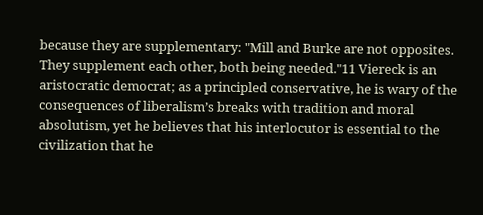because they are supplementary: "Mill and Burke are not opposites. They supplement each other, both being needed."11 Viereck is an aristocratic democrat; as a principled conservative, he is wary of the consequences of liberalism’s breaks with tradition and moral absolutism, yet he believes that his interlocutor is essential to the civilization that he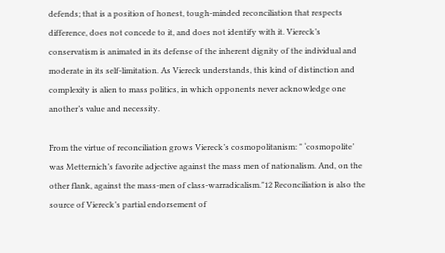defends; that is a position of honest, tough-minded reconciliation that respects difference, does not concede to it, and does not identify with it. Viereck’s conservatism is animated in its defense of the inherent dignity of the individual and moderate in its self-limitation. As Viereck understands, this kind of distinction and complexity is alien to mass politics, in which opponents never acknowledge one another’s value and necessity.

From the virtue of reconciliation grows Viereck’s cosmopolitanism: " ‘cosmopolite’ was Metternich’s favorite adjective against the mass men of nationalism. And, on the other flank, against the mass-men of class-warradicalism."12 Reconciliation is also the source of Viereck’s partial endorsement of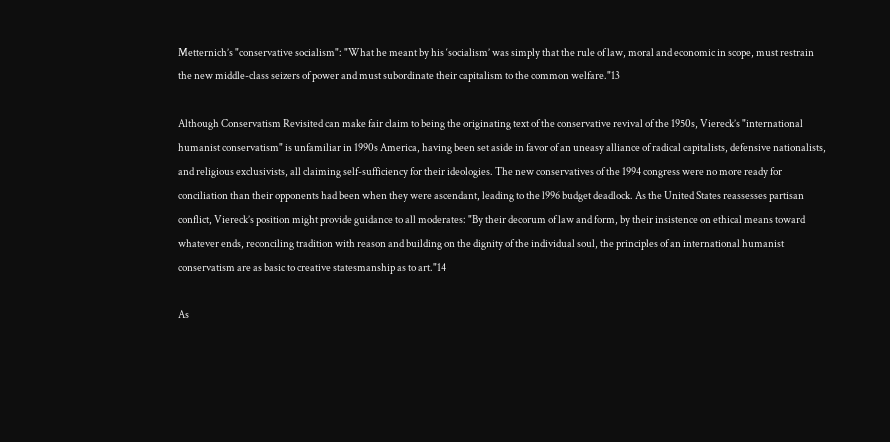Metternich’s "conservative socialism": "What he meant by his ‘socialism’ was simply that the rule of law, moral and economic in scope, must restrain the new middle-class seizers of power and must subordinate their capitalism to the common welfare."13

Although Conservatism Revisited can make fair claim to being the originating text of the conservative revival of the 1950s, Viereck’s "international humanist conservatism" is unfamiliar in 1990s America, having been set aside in favor of an uneasy alliance of radical capitalists, defensive nationalists, and religious exclusivists, all claiming self-sufficiency for their ideologies. The new conservatives of the 1994 congress were no more ready for conciliation than their opponents had been when they were ascendant, leading to the l996 budget deadlock. As the United States reassesses partisan conflict, Viereck’s position might provide guidance to all moderates: "By their decorum of law and form, by their insistence on ethical means toward whatever ends, reconciling tradition with reason and building on the dignity of the individual soul, the principles of an international humanist conservatism are as basic to creative statesmanship as to art."14

As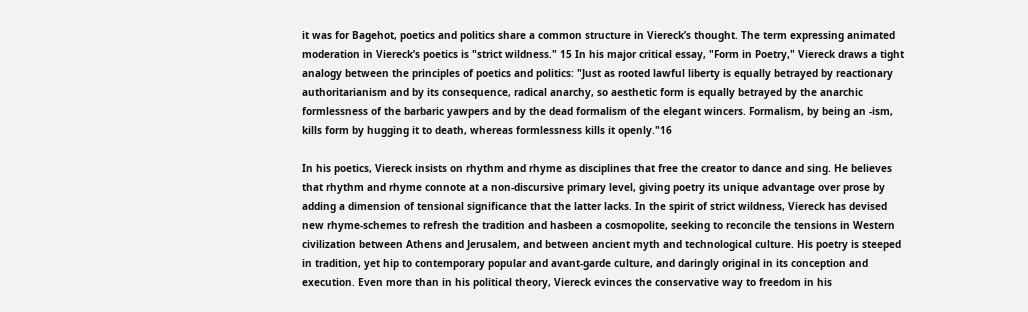it was for Bagehot, poetics and politics share a common structure in Viereck’s thought. The term expressing animated moderation in Viereck’s poetics is "strict wildness." 15 In his major critical essay, "Form in Poetry," Viereck draws a tight analogy between the principles of poetics and politics: "Just as rooted lawful liberty is equally betrayed by reactionary authoritarianism and by its consequence, radical anarchy, so aesthetic form is equally betrayed by the anarchic formlessness of the barbaric yawpers and by the dead formalism of the elegant wincers. Formalism, by being an -ism, kills form by hugging it to death, whereas formlessness kills it openly."16

In his poetics, Viereck insists on rhythm and rhyme as disciplines that free the creator to dance and sing. He believes that rhythm and rhyme connote at a non-discursive primary level, giving poetry its unique advantage over prose by adding a dimension of tensional significance that the latter lacks. In the spirit of strict wildness, Viereck has devised new rhyme-schemes to refresh the tradition and hasbeen a cosmopolite, seeking to reconcile the tensions in Western civilization between Athens and Jerusalem, and between ancient myth and technological culture. His poetry is steeped in tradition, yet hip to contemporary popular and avant-garde culture, and daringly original in its conception and execution. Even more than in his political theory, Viereck evinces the conservative way to freedom in his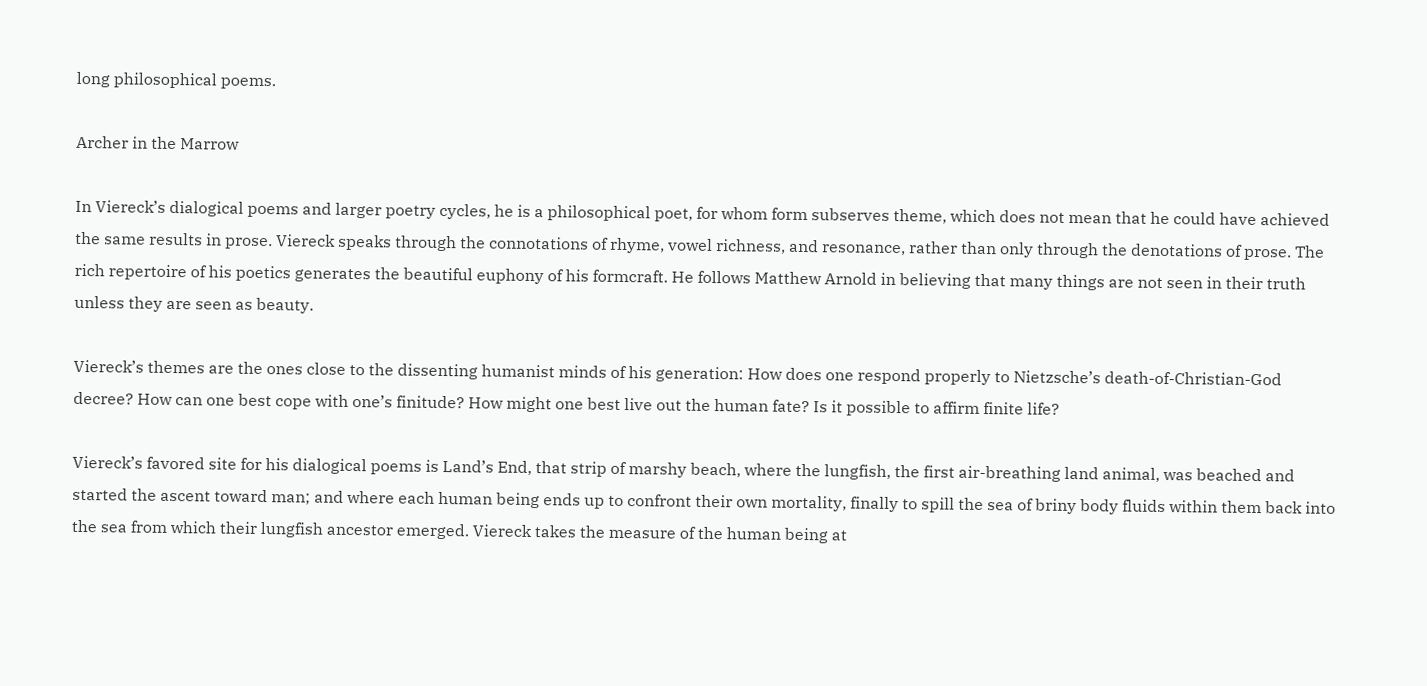long philosophical poems.

Archer in the Marrow

In Viereck’s dialogical poems and larger poetry cycles, he is a philosophical poet, for whom form subserves theme, which does not mean that he could have achieved the same results in prose. Viereck speaks through the connotations of rhyme, vowel richness, and resonance, rather than only through the denotations of prose. The rich repertoire of his poetics generates the beautiful euphony of his formcraft. He follows Matthew Arnold in believing that many things are not seen in their truth unless they are seen as beauty.

Viereck’s themes are the ones close to the dissenting humanist minds of his generation: How does one respond properly to Nietzsche’s death-of-Christian-God decree? How can one best cope with one’s finitude? How might one best live out the human fate? Is it possible to affirm finite life?

Viereck’s favored site for his dialogical poems is Land’s End, that strip of marshy beach, where the lungfish, the first air-breathing land animal, was beached and started the ascent toward man; and where each human being ends up to confront their own mortality, finally to spill the sea of briny body fluids within them back into the sea from which their lungfish ancestor emerged. Viereck takes the measure of the human being at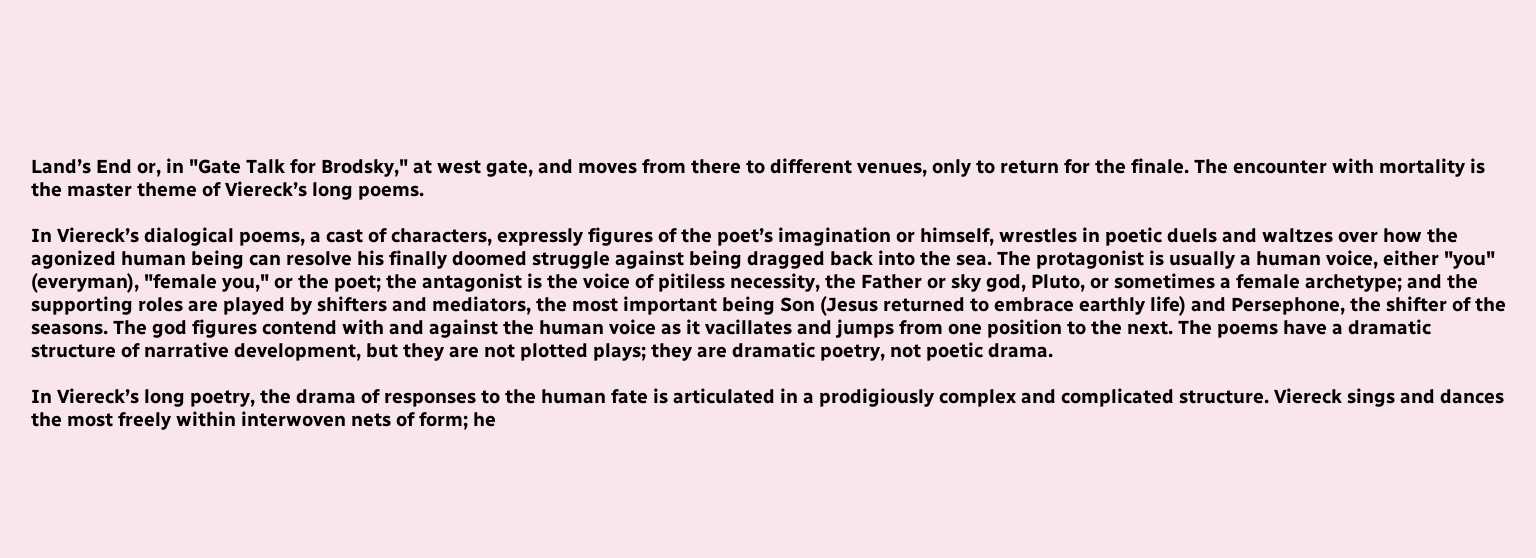Land’s End or, in "Gate Talk for Brodsky," at west gate, and moves from there to different venues, only to return for the finale. The encounter with mortality is the master theme of Viereck’s long poems.

In Viereck’s dialogical poems, a cast of characters, expressly figures of the poet’s imagination or himself, wrestles in poetic duels and waltzes over how the agonized human being can resolve his finally doomed struggle against being dragged back into the sea. The protagonist is usually a human voice, either "you" (everyman), "female you," or the poet; the antagonist is the voice of pitiless necessity, the Father or sky god, Pluto, or sometimes a female archetype; and the supporting roles are played by shifters and mediators, the most important being Son (Jesus returned to embrace earthly life) and Persephone, the shifter of the seasons. The god figures contend with and against the human voice as it vacillates and jumps from one position to the next. The poems have a dramatic structure of narrative development, but they are not plotted plays; they are dramatic poetry, not poetic drama.

In Viereck’s long poetry, the drama of responses to the human fate is articulated in a prodigiously complex and complicated structure. Viereck sings and dances the most freely within interwoven nets of form; he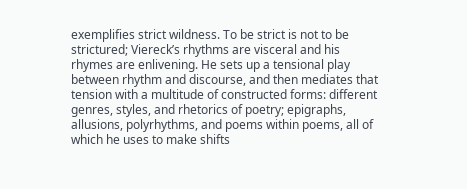exemplifies strict wildness. To be strict is not to be strictured; Viereck’s rhythms are visceral and his rhymes are enlivening. He sets up a tensional play between rhythm and discourse, and then mediates that tension with a multitude of constructed forms: different genres, styles, and rhetorics of poetry; epigraphs, allusions, polyrhythms, and poems within poems, all of which he uses to make shifts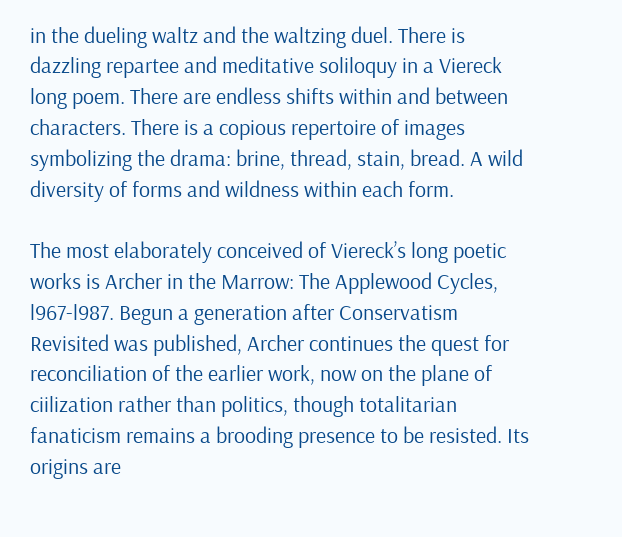in the dueling waltz and the waltzing duel. There is dazzling repartee and meditative soliloquy in a Viereck long poem. There are endless shifts within and between characters. There is a copious repertoire of images symbolizing the drama: brine, thread, stain, bread. A wild diversity of forms and wildness within each form.

The most elaborately conceived of Viereck’s long poetic works is Archer in the Marrow: The Applewood Cycles, l967-l987. Begun a generation after Conservatism Revisited was published, Archer continues the quest for reconciliation of the earlier work, now on the plane of ciilization rather than politics, though totalitarian fanaticism remains a brooding presence to be resisted. Its origins are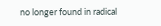no longer found in radical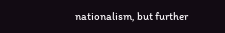nationalism, but further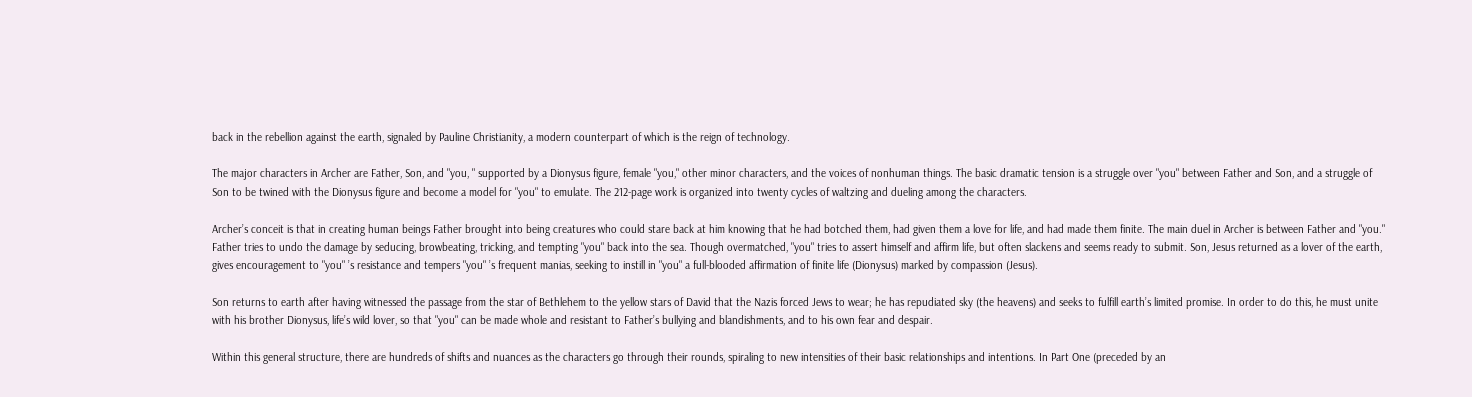back in the rebellion against the earth, signaled by Pauline Christianity, a modern counterpart of which is the reign of technology.

The major characters in Archer are Father, Son, and "you, " supported by a Dionysus figure, female "you," other minor characters, and the voices of nonhuman things. The basic dramatic tension is a struggle over "you" between Father and Son, and a struggle of Son to be twined with the Dionysus figure and become a model for "you" to emulate. The 212-page work is organized into twenty cycles of waltzing and dueling among the characters.

Archer’s conceit is that in creating human beings Father brought into being creatures who could stare back at him knowing that he had botched them, had given them a love for life, and had made them finite. The main duel in Archer is between Father and "you." Father tries to undo the damage by seducing, browbeating, tricking, and tempting "you" back into the sea. Though overmatched, "you" tries to assert himself and affirm life, but often slackens and seems ready to submit. Son, Jesus returned as a lover of the earth, gives encouragement to "you" ’s resistance and tempers "you" ’s frequent manias, seeking to instill in "you" a full-blooded affirmation of finite life (Dionysus) marked by compassion (Jesus).

Son returns to earth after having witnessed the passage from the star of Bethlehem to the yellow stars of David that the Nazis forced Jews to wear; he has repudiated sky (the heavens) and seeks to fulfill earth’s limited promise. In order to do this, he must unite with his brother Dionysus, life’s wild lover, so that "you" can be made whole and resistant to Father’s bullying and blandishments, and to his own fear and despair.

Within this general structure, there are hundreds of shifts and nuances as the characters go through their rounds, spiraling to new intensities of their basic relationships and intentions. In Part One (preceded by an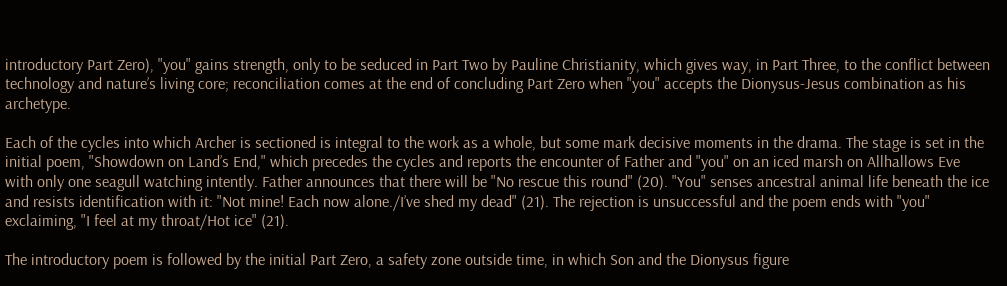introductory Part Zero), "you" gains strength, only to be seduced in Part Two by Pauline Christianity, which gives way, in Part Three, to the conflict between technology and nature’s living core; reconciliation comes at the end of concluding Part Zero when "you" accepts the Dionysus-Jesus combination as his archetype.

Each of the cycles into which Archer is sectioned is integral to the work as a whole, but some mark decisive moments in the drama. The stage is set in the initial poem, "Showdown on Land’s End," which precedes the cycles and reports the encounter of Father and "you" on an iced marsh on Allhallows Eve with only one seagull watching intently. Father announces that there will be "No rescue this round" (20). "You" senses ancestral animal life beneath the ice and resists identification with it: "Not mine! Each now alone./I’ve shed my dead" (21). The rejection is unsuccessful and the poem ends with "you" exclaiming, "I feel at my throat/Hot ice" (21).

The introductory poem is followed by the initial Part Zero, a safety zone outside time, in which Son and the Dionysus figure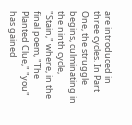are introduced in three cycles. In Part One, the struggle begins, culminating in the ninth cycle, "Stain," where, in the final poem, "The Planted Clue," "you" has gained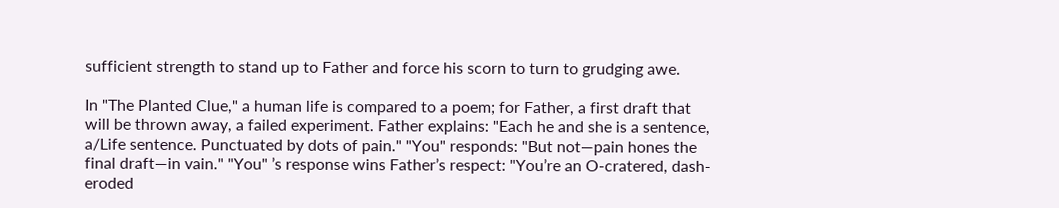sufficient strength to stand up to Father and force his scorn to turn to grudging awe.

In "The Planted Clue," a human life is compared to a poem; for Father, a first draft that will be thrown away, a failed experiment. Father explains: "Each he and she is a sentence, a/Life sentence. Punctuated by dots of pain." "You" responds: "But not—pain hones the final draft—in vain." "You" ’s response wins Father’s respect: "You’re an O-cratered, dash-eroded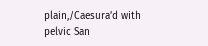plain,/Caesura’d with pelvic San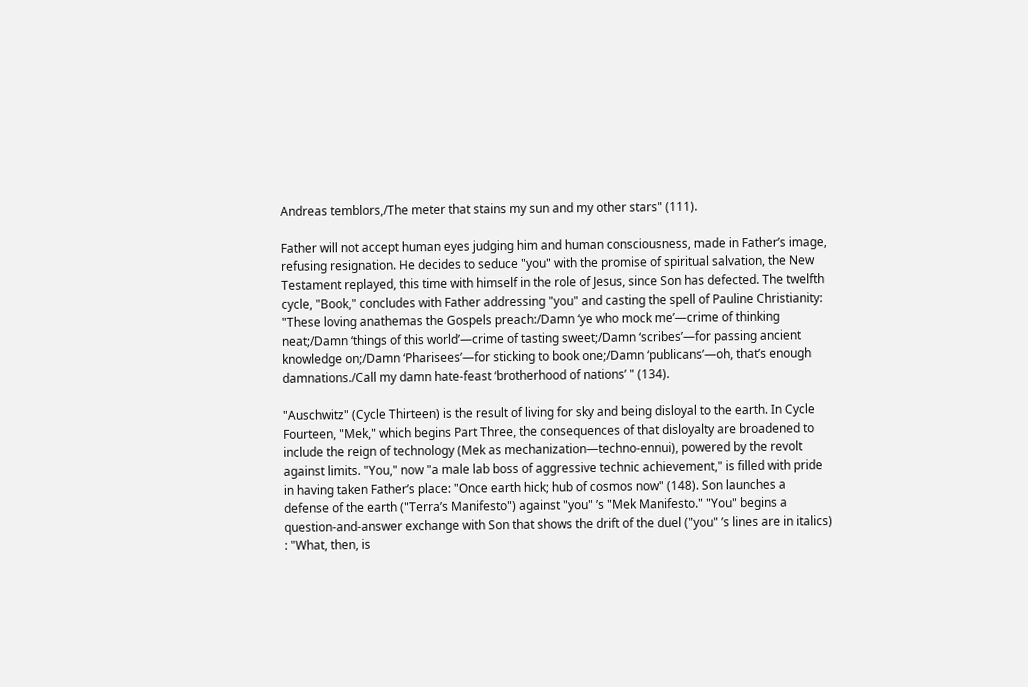Andreas temblors,/The meter that stains my sun and my other stars" (111).

Father will not accept human eyes judging him and human consciousness, made in Father’s image, refusing resignation. He decides to seduce "you" with the promise of spiritual salvation, the New Testament replayed, this time with himself in the role of Jesus, since Son has defected. The twelfth cycle, "Book," concludes with Father addressing "you" and casting the spell of Pauline Christianity: "These loving anathemas the Gospels preach:/Damn ‘ye who mock me’—crime of thinking neat;/Damn ‘things of this world’—crime of tasting sweet;/Damn ‘scribes’—for passing ancient knowledge on;/Damn ‘Pharisees’—for sticking to book one;/Damn ‘publicans’—oh, that’s enough damnations./Call my damn hate-feast ‘brotherhood of nations’ " (134).

"Auschwitz" (Cycle Thirteen) is the result of living for sky and being disloyal to the earth. In Cycle Fourteen, "Mek," which begins Part Three, the consequences of that disloyalty are broadened to include the reign of technology (Mek as mechanization—techno-ennui), powered by the revolt against limits. "You," now "a male lab boss of aggressive technic achievement," is filled with pride in having taken Father’s place: "Once earth hick; hub of cosmos now" (148). Son launches a defense of the earth ("Terra’s Manifesto") against "you" ’s "Mek Manifesto." "You" begins a question-and-answer exchange with Son that shows the drift of the duel ("you" ’s lines are in italics) : "What, then, is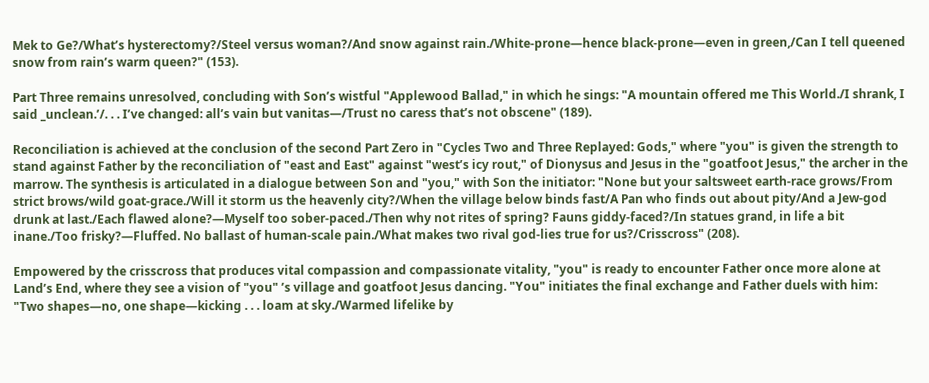Mek to Ge?/What’s hysterectomy?/Steel versus woman?/And snow against rain./White-prone—hence black-prone—even in green,/Can I tell queened snow from rain’s warm queen?" (153).

Part Three remains unresolved, concluding with Son’s wistful "Applewood Ballad," in which he sings: "A mountain offered me This World./I shrank, I said _unclean.’/. . . I’ve changed: all’s vain but vanitas—/Trust no caress that’s not obscene" (189).

Reconciliation is achieved at the conclusion of the second Part Zero in "Cycles Two and Three Replayed: Gods," where "you" is given the strength to stand against Father by the reconciliation of "east and East" against "west’s icy rout," of Dionysus and Jesus in the "goatfoot Jesus," the archer in the marrow. The synthesis is articulated in a dialogue between Son and "you," with Son the initiator: "None but your saltsweet earth-race grows/From strict brows/wild goat-grace./Will it storm us the heavenly city?/When the village below binds fast/A Pan who finds out about pity/And a Jew-god drunk at last./Each flawed alone?—Myself too sober-paced./Then why not rites of spring? Fauns giddy-faced?/In statues grand, in life a bit inane./Too frisky?—Fluffed. No ballast of human-scale pain./What makes two rival god-lies true for us?/Crisscross" (208).

Empowered by the crisscross that produces vital compassion and compassionate vitality, "you" is ready to encounter Father once more alone at Land’s End, where they see a vision of "you" ’s village and goatfoot Jesus dancing. "You" initiates the final exchange and Father duels with him: "Two shapes—no, one shape—kicking . . . loam at sky./Warmed lifelike by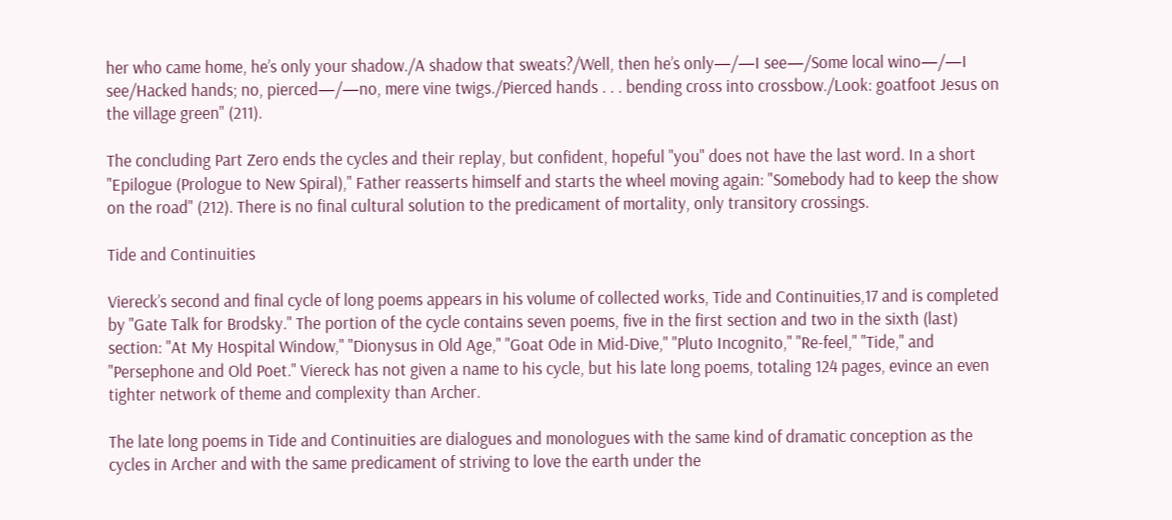her who came home, he’s only your shadow./A shadow that sweats?/Well, then he’s only—/—I see—/Some local wino—/—I see/Hacked hands; no, pierced—/—no, mere vine twigs./Pierced hands . . . bending cross into crossbow./Look: goatfoot Jesus on the village green" (211).

The concluding Part Zero ends the cycles and their replay, but confident, hopeful "you" does not have the last word. In a short "Epilogue (Prologue to New Spiral)," Father reasserts himself and starts the wheel moving again: "Somebody had to keep the show on the road" (212). There is no final cultural solution to the predicament of mortality, only transitory crossings.

Tide and Continuities

Viereck’s second and final cycle of long poems appears in his volume of collected works, Tide and Continuities,17 and is completed by "Gate Talk for Brodsky." The portion of the cycle contains seven poems, five in the first section and two in the sixth (last) section: "At My Hospital Window," "Dionysus in Old Age," "Goat Ode in Mid-Dive," "Pluto Incognito," "Re-feel," "Tide," and "Persephone and Old Poet." Viereck has not given a name to his cycle, but his late long poems, totaling 124 pages, evince an even tighter network of theme and complexity than Archer.

The late long poems in Tide and Continuities are dialogues and monologues with the same kind of dramatic conception as the cycles in Archer and with the same predicament of striving to love the earth under the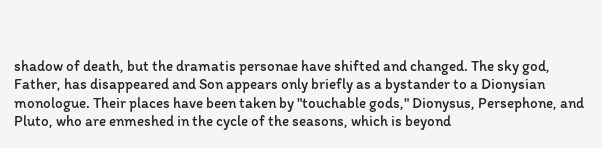shadow of death, but the dramatis personae have shifted and changed. The sky god, Father, has disappeared and Son appears only briefly as a bystander to a Dionysian monologue. Their places have been taken by "touchable gods," Dionysus, Persephone, and Pluto, who are enmeshed in the cycle of the seasons, which is beyond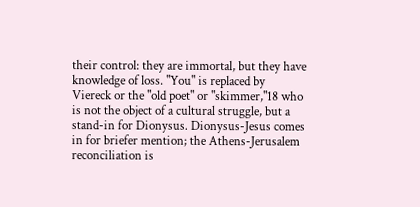their control: they are immortal, but they have knowledge of loss. "You" is replaced by Viereck or the "old poet" or "skimmer,"18 who is not the object of a cultural struggle, but a stand-in for Dionysus. Dionysus-Jesus comes in for briefer mention; the Athens-Jerusalem reconciliation is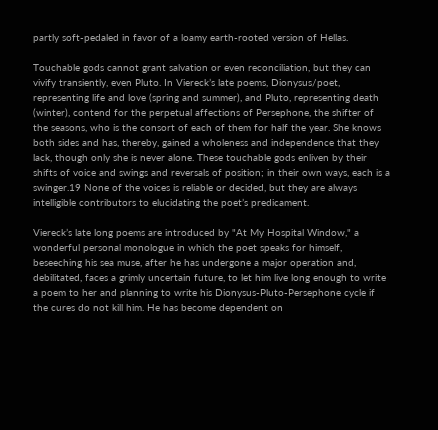partly soft-pedaled in favor of a loamy earth-rooted version of Hellas.

Touchable gods cannot grant salvation or even reconciliation, but they can vivify transiently, even Pluto. In Viereck’s late poems, Dionysus/poet, representing life and love (spring and summer), and Pluto, representing death (winter), contend for the perpetual affections of Persephone, the shifter of the seasons, who is the consort of each of them for half the year. She knows both sides and has, thereby, gained a wholeness and independence that they lack, though only she is never alone. These touchable gods enliven by their shifts of voice and swings and reversals of position; in their own ways, each is a swinger.19 None of the voices is reliable or decided, but they are always intelligible contributors to elucidating the poet’s predicament.

Viereck’s late long poems are introduced by "At My Hospital Window," a wonderful personal monologue in which the poet speaks for himself, beseeching his sea muse, after he has undergone a major operation and, debilitated, faces a grimly uncertain future, to let him live long enough to write a poem to her and planning to write his Dionysus-Pluto-Persephone cycle if the cures do not kill him. He has become dependent on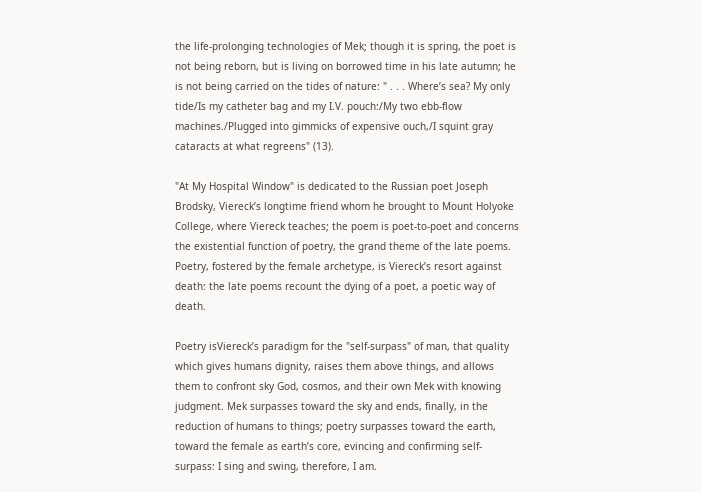the life-prolonging technologies of Mek; though it is spring, the poet is not being reborn, but is living on borrowed time in his late autumn; he is not being carried on the tides of nature: " . . . Where’s sea? My only tide/Is my catheter bag and my I.V. pouch:/My two ebb-flow machines./Plugged into gimmicks of expensive ouch,/I squint gray cataracts at what regreens" (13).

"At My Hospital Window" is dedicated to the Russian poet Joseph Brodsky, Viereck’s longtime friend whom he brought to Mount Holyoke College, where Viereck teaches; the poem is poet-to-poet and concerns the existential function of poetry, the grand theme of the late poems. Poetry, fostered by the female archetype, is Viereck’s resort against death: the late poems recount the dying of a poet, a poetic way of death.

Poetry isViereck’s paradigm for the "self-surpass" of man, that quality which gives humans dignity, raises them above things, and allows them to confront sky God, cosmos, and their own Mek with knowing judgment. Mek surpasses toward the sky and ends, finally, in the reduction of humans to things; poetry surpasses toward the earth, toward the female as earth’s core, evincing and confirming self-surpass: I sing and swing, therefore, I am.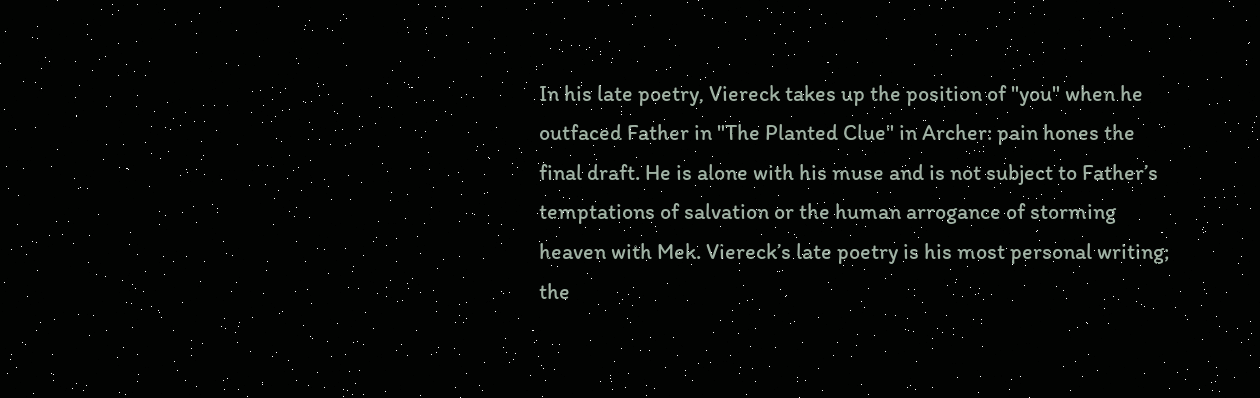In his late poetry, Viereck takes up the position of "you" when he outfaced Father in "The Planted Clue" in Archer: pain hones the final draft. He is alone with his muse and is not subject to Father’s temptations of salvation or the human arrogance of storming heaven with Mek. Viereck’s late poetry is his most personal writing; the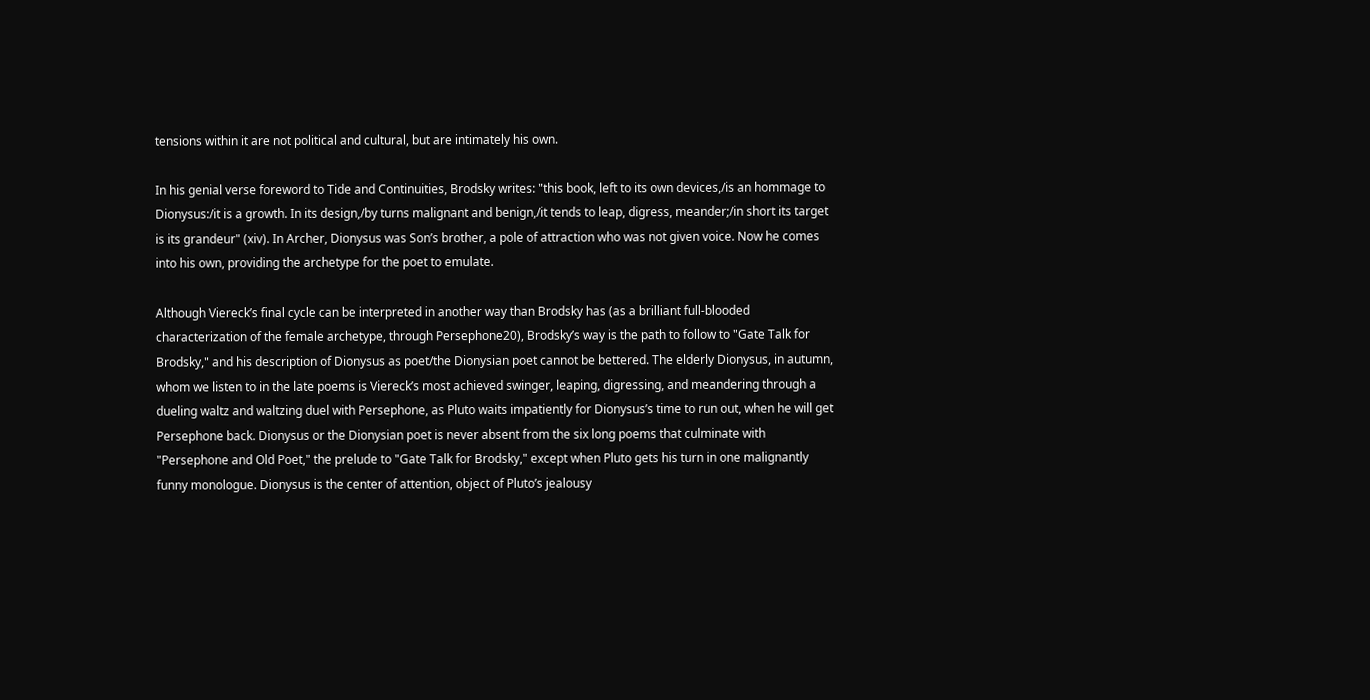tensions within it are not political and cultural, but are intimately his own.

In his genial verse foreword to Tide and Continuities, Brodsky writes: "this book, left to its own devices,/is an hommage to Dionysus:/it is a growth. In its design,/by turns malignant and benign,/it tends to leap, digress, meander;/in short its target is its grandeur" (xiv). In Archer, Dionysus was Son’s brother, a pole of attraction who was not given voice. Now he comes into his own, providing the archetype for the poet to emulate.

Although Viereck’s final cycle can be interpreted in another way than Brodsky has (as a brilliant full-blooded characterization of the female archetype, through Persephone20), Brodsky’s way is the path to follow to "Gate Talk for Brodsky," and his description of Dionysus as poet/the Dionysian poet cannot be bettered. The elderly Dionysus, in autumn, whom we listen to in the late poems is Viereck’s most achieved swinger, leaping, digressing, and meandering through a dueling waltz and waltzing duel with Persephone, as Pluto waits impatiently for Dionysus’s time to run out, when he will get Persephone back. Dionysus or the Dionysian poet is never absent from the six long poems that culminate with "Persephone and Old Poet," the prelude to "Gate Talk for Brodsky," except when Pluto gets his turn in one malignantly funny monologue. Dionysus is the center of attention, object of Pluto’s jealousy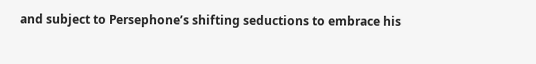and subject to Persephone’s shifting seductions to embrace his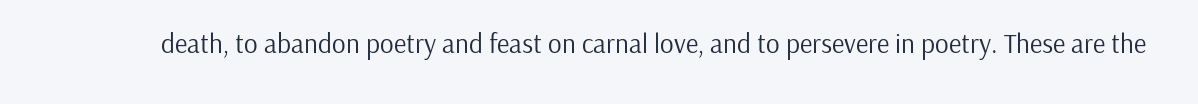death, to abandon poetry and feast on carnal love, and to persevere in poetry. These are the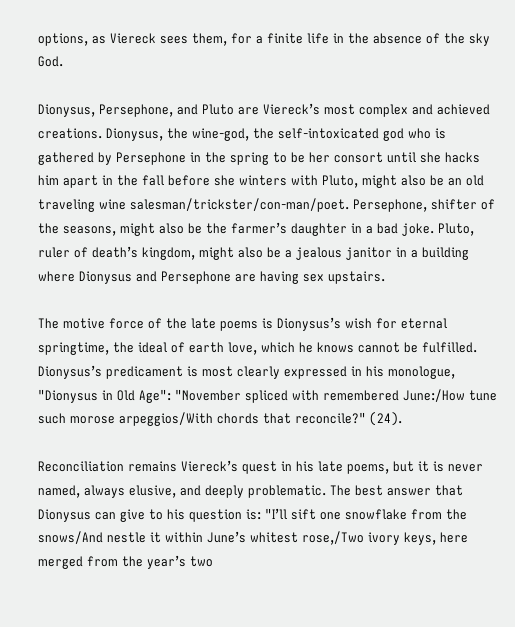options, as Viereck sees them, for a finite life in the absence of the sky God.

Dionysus, Persephone, and Pluto are Viereck’s most complex and achieved creations. Dionysus, the wine-god, the self-intoxicated god who is gathered by Persephone in the spring to be her consort until she hacks him apart in the fall before she winters with Pluto, might also be an old traveling wine salesman/trickster/con-man/poet. Persephone, shifter of the seasons, might also be the farmer’s daughter in a bad joke. Pluto, ruler of death’s kingdom, might also be a jealous janitor in a building where Dionysus and Persephone are having sex upstairs.

The motive force of the late poems is Dionysus’s wish for eternal springtime, the ideal of earth love, which he knows cannot be fulfilled. Dionysus’s predicament is most clearly expressed in his monologue, "Dionysus in Old Age": "November spliced with remembered June:/How tune such morose arpeggios/With chords that reconcile?" (24).

Reconciliation remains Viereck’s quest in his late poems, but it is never named, always elusive, and deeply problematic. The best answer that Dionysus can give to his question is: "I’ll sift one snowflake from the snows/And nestle it within June’s whitest rose,/Two ivory keys, here merged from the year’s two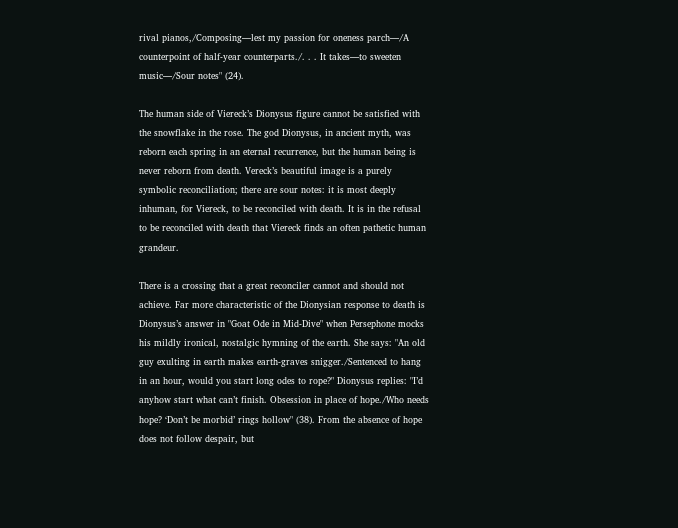rival pianos,/Composing—lest my passion for oneness parch—/A counterpoint of half-year counterparts./. . . It takes—to sweeten music—/Sour notes" (24).

The human side of Viereck’s Dionysus figure cannot be satisfied with the snowflake in the rose. The god Dionysus, in ancient myth, was reborn each spring in an eternal recurrence, but the human being is never reborn from death. Vereck’s beautiful image is a purely symbolic reconciliation; there are sour notes: it is most deeply inhuman, for Viereck, to be reconciled with death. It is in the refusal to be reconciled with death that Viereck finds an often pathetic human grandeur.

There is a crossing that a great reconciler cannot and should not achieve. Far more characteristic of the Dionysian response to death is Dionysus’s answer in "Goat Ode in Mid-Dive" when Persephone mocks his mildly ironical, nostalgic hymning of the earth. She says: "An old guy exulting in earth makes earth-graves snigger./Sentenced to hang in an hour, would you start long odes to rope?" Dionysus replies: "I’d anyhow start what can’t finish. Obsession in place of hope./Who needs hope? ‘Don’t be morbid’ rings hollow" (38). From the absence of hope does not follow despair, but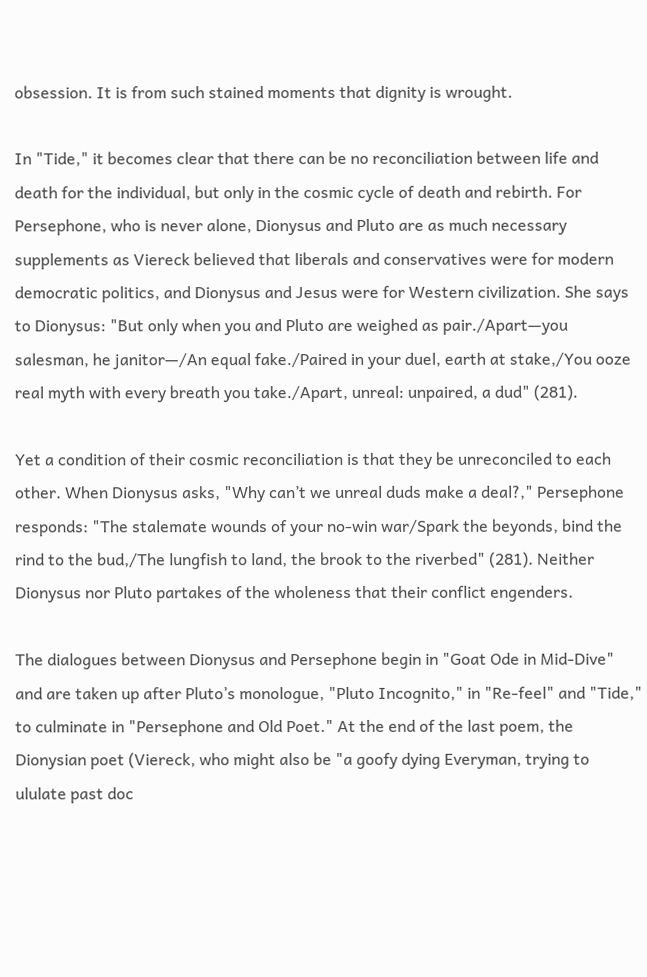obsession. It is from such stained moments that dignity is wrought.

In "Tide," it becomes clear that there can be no reconciliation between life and death for the individual, but only in the cosmic cycle of death and rebirth. For Persephone, who is never alone, Dionysus and Pluto are as much necessary supplements as Viereck believed that liberals and conservatives were for modern democratic politics, and Dionysus and Jesus were for Western civilization. She says to Dionysus: "But only when you and Pluto are weighed as pair./Apart—you salesman, he janitor—/An equal fake./Paired in your duel, earth at stake,/You ooze real myth with every breath you take./Apart, unreal: unpaired, a dud" (281).

Yet a condition of their cosmic reconciliation is that they be unreconciled to each other. When Dionysus asks, "Why can’t we unreal duds make a deal?," Persephone responds: "The stalemate wounds of your no-win war/Spark the beyonds, bind the rind to the bud,/The lungfish to land, the brook to the riverbed" (281). Neither Dionysus nor Pluto partakes of the wholeness that their conflict engenders.

The dialogues between Dionysus and Persephone begin in "Goat Ode in Mid-Dive" and are taken up after Pluto’s monologue, "Pluto Incognito," in "Re-feel" and "Tide," to culminate in "Persephone and Old Poet." At the end of the last poem, the Dionysian poet (Viereck, who might also be "a goofy dying Everyman, trying to ululate past doc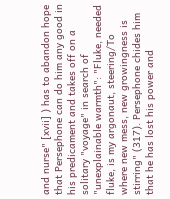and nurse" [xvii] ) has to abandon hope that Persephone can do him any good in his predicament and takes off on a solitary "voyage" in search of "unexplainable warmth": "Fluke, needed fluke, is my argonaut, steering/To where new mess, new growingness is stirring" (317). Persephone chides him that he has lost his power and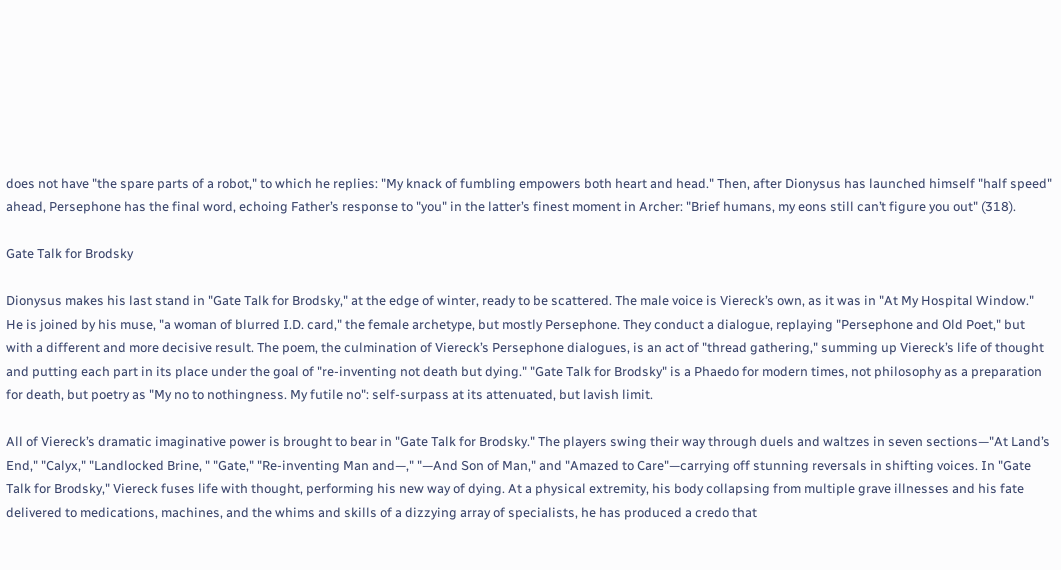does not have "the spare parts of a robot," to which he replies: "My knack of fumbling empowers both heart and head." Then, after Dionysus has launched himself "half speed" ahead, Persephone has the final word, echoing Father’s response to "you" in the latter’s finest moment in Archer: "Brief humans, my eons still can’t figure you out" (318).

Gate Talk for Brodsky

Dionysus makes his last stand in "Gate Talk for Brodsky," at the edge of winter, ready to be scattered. The male voice is Viereck’s own, as it was in "At My Hospital Window." He is joined by his muse, "a woman of blurred I.D. card," the female archetype, but mostly Persephone. They conduct a dialogue, replaying "Persephone and Old Poet," but with a different and more decisive result. The poem, the culmination of Viereck’s Persephone dialogues, is an act of "thread gathering," summing up Viereck’s life of thought and putting each part in its place under the goal of "re-inventing not death but dying." "Gate Talk for Brodsky" is a Phaedo for modern times, not philosophy as a preparation for death, but poetry as "My no to nothingness. My futile no": self-surpass at its attenuated, but lavish limit.

All of Viereck’s dramatic imaginative power is brought to bear in "Gate Talk for Brodsky." The players swing their way through duels and waltzes in seven sections—"At Land’s End," "Calyx," "Landlocked Brine, " "Gate," "Re-inventing Man and—," "—And Son of Man," and "Amazed to Care"—carrying off stunning reversals in shifting voices. In "Gate Talk for Brodsky," Viereck fuses life with thought, performing his new way of dying. At a physical extremity, his body collapsing from multiple grave illnesses and his fate delivered to medications, machines, and the whims and skills of a dizzying array of specialists, he has produced a credo that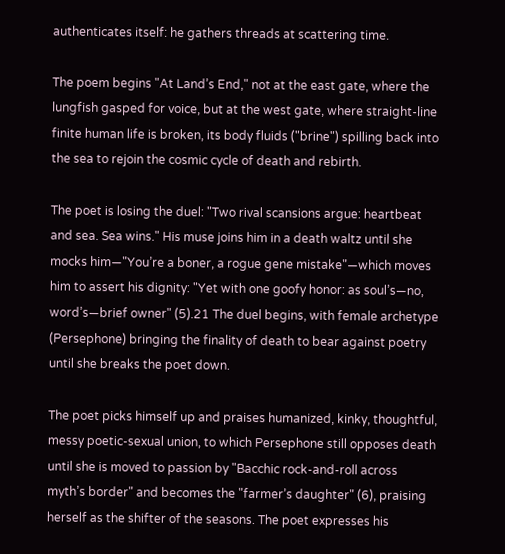authenticates itself: he gathers threads at scattering time.

The poem begins "At Land’s End," not at the east gate, where the lungfish gasped for voice, but at the west gate, where straight-line finite human life is broken, its body fluids ("brine") spilling back into the sea to rejoin the cosmic cycle of death and rebirth.

The poet is losing the duel: "Two rival scansions argue: heartbeat and sea. Sea wins." His muse joins him in a death waltz until she mocks him—"You’re a boner, a rogue gene mistake"—which moves him to assert his dignity: "Yet with one goofy honor: as soul’s—no, word’s—brief owner" (5).21 The duel begins, with female archetype (Persephone) bringing the finality of death to bear against poetry until she breaks the poet down.

The poet picks himself up and praises humanized, kinky, thoughtful, messy poetic-sexual union, to which Persephone still opposes death until she is moved to passion by "Bacchic rock-and-roll across myth’s border" and becomes the "farmer’s daughter" (6), praising herself as the shifter of the seasons. The poet expresses his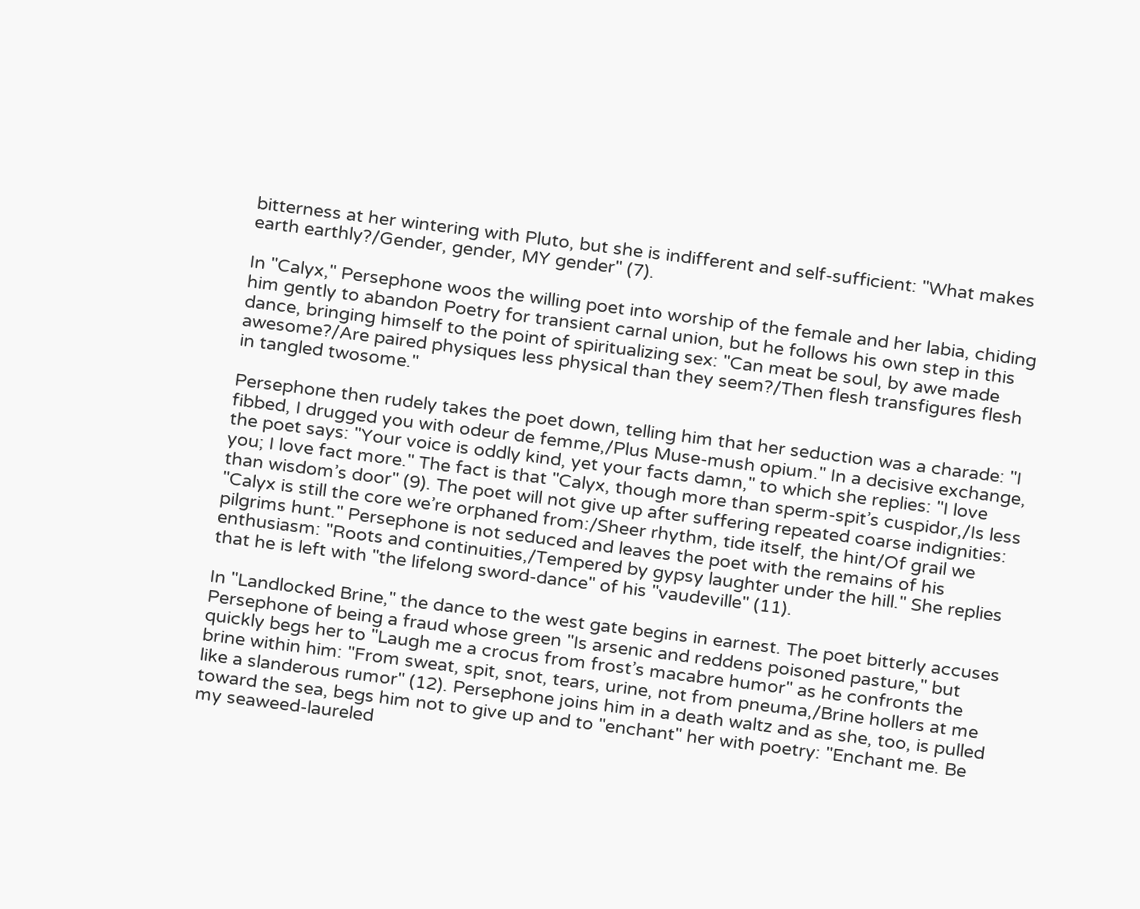bitterness at her wintering with Pluto, but she is indifferent and self-sufficient: "What makes earth earthly?/Gender, gender, MY gender" (7).

In "Calyx," Persephone woos the willing poet into worship of the female and her labia, chiding him gently to abandon Poetry for transient carnal union, but he follows his own step in this dance, bringing himself to the point of spiritualizing sex: "Can meat be soul, by awe made awesome?/Are paired physiques less physical than they seem?/Then flesh transfigures flesh in tangled twosome."

Persephone then rudely takes the poet down, telling him that her seduction was a charade: "I fibbed, I drugged you with odeur de femme,/Plus Muse-mush opium." In a decisive exchange, the poet says: "Your voice is oddly kind, yet your facts damn," to which she replies: "I love you; I love fact more." The fact is that "Calyx, though more than sperm-spit’s cuspidor,/Is less than wisdom’s door" (9). The poet will not give up after suffering repeated coarse indignities: "Calyx is still the core we’re orphaned from:/Sheer rhythm, tide itself, the hint/Of grail we pilgrims hunt." Persephone is not seduced and leaves the poet with the remains of his enthusiasm: "Roots and continuities,/Tempered by gypsy laughter under the hill." She replies that he is left with "the lifelong sword-dance" of his "vaudeville" (11).

In "Landlocked Brine," the dance to the west gate begins in earnest. The poet bitterly accuses Persephone of being a fraud whose green "Is arsenic and reddens poisoned pasture," but quickly begs her to "Laugh me a crocus from frost’s macabre humor" as he confronts the brine within him: "From sweat, spit, snot, tears, urine, not from pneuma,/Brine hollers at me like a slanderous rumor" (12). Persephone joins him in a death waltz and as she, too, is pulled toward the sea, begs him not to give up and to "enchant" her with poetry: "Enchant me. Be my seaweed-laureled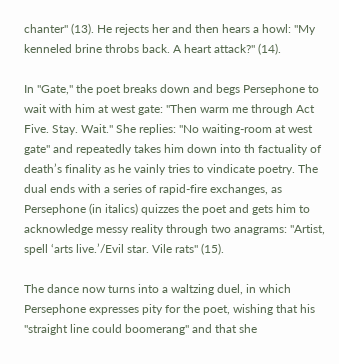chanter" (13). He rejects her and then hears a howl: "My kenneled brine throbs back. A heart attack?" (14).

In "Gate," the poet breaks down and begs Persephone to wait with him at west gate: "Then warm me through Act Five. Stay. Wait." She replies: "No waiting-room at west gate" and repeatedly takes him down into th factuality of death’s finality as he vainly tries to vindicate poetry. The dual ends with a series of rapid-fire exchanges, as Persephone (in italics) quizzes the poet and gets him to acknowledge messy reality through two anagrams: "Artist, spell ‘arts live.’/Evil star. Vile rats" (15).

The dance now turns into a waltzing duel, in which Persephone expresses pity for the poet, wishing that his "straight line could boomerang" and that she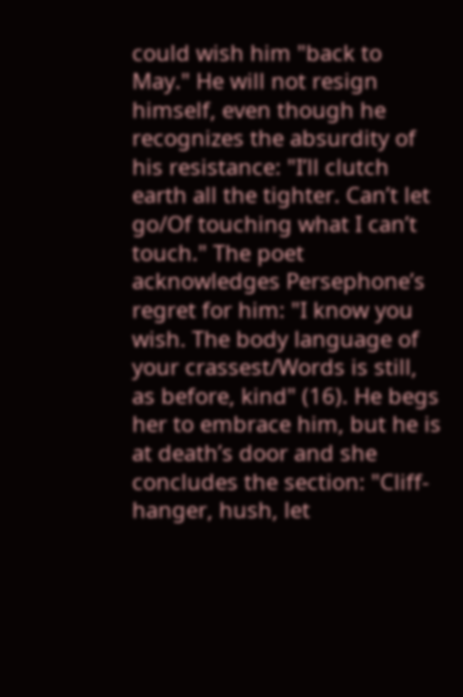could wish him "back to May." He will not resign himself, even though he recognizes the absurdity of his resistance: "I’ll clutch earth all the tighter. Can’t let go/Of touching what I can’t touch." The poet acknowledges Persephone’s regret for him: "I know you wish. The body language of your crassest/Words is still, as before, kind" (16). He begs her to embrace him, but he is at death’s door and she concludes the section: "Cliff-hanger, hush, let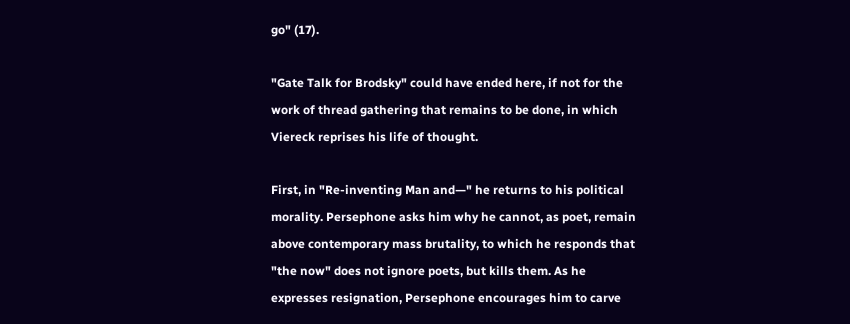go" (17).

"Gate Talk for Brodsky" could have ended here, if not for the work of thread gathering that remains to be done, in which Viereck reprises his life of thought.

First, in "Re-inventing Man and—" he returns to his political morality. Persephone asks him why he cannot, as poet, remain above contemporary mass brutality, to which he responds that "the now" does not ignore poets, but kills them. As he expresses resignation, Persephone encourages him to carve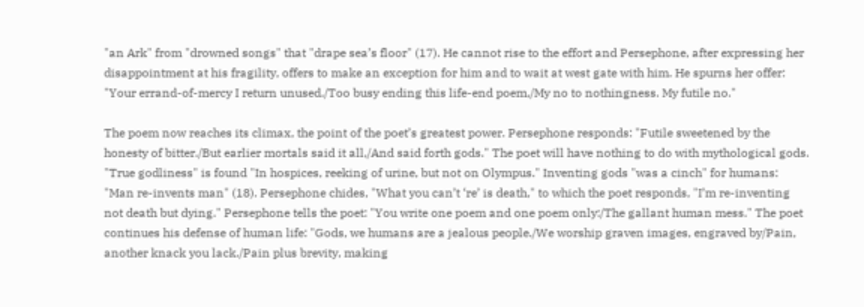"an Ark" from "drowned songs" that "drape sea’s floor" (17). He cannot rise to the effort and Persephone, after expressing her disappointment at his fragility, offers to make an exception for him and to wait at west gate with him. He spurns her offer: "Your errand-of-mercy I return unused./Too busy ending this life-end poem,/My no to nothingness. My futile no."

The poem now reaches its climax, the point of the poet’s greatest power. Persephone responds: "Futile sweetened by the honesty of bitter./But earlier mortals said it all,/And said forth gods." The poet will have nothing to do with mythological gods. "True godliness" is found "In hospices, reeking of urine, but not on Olympus." Inventing gods "was a cinch" for humans: "Man re-invents man" (18). Persephone chides, "What you can’t ‘re’ is death," to which the poet responds, "I’m re-inventing not death but dying." Persephone tells the poet: "You write one poem and one poem only:/The gallant human mess." The poet continues his defense of human life: "Gods, we humans are a jealous people./We worship graven images, engraved by/Pain, another knack you lack./Pain plus brevity, making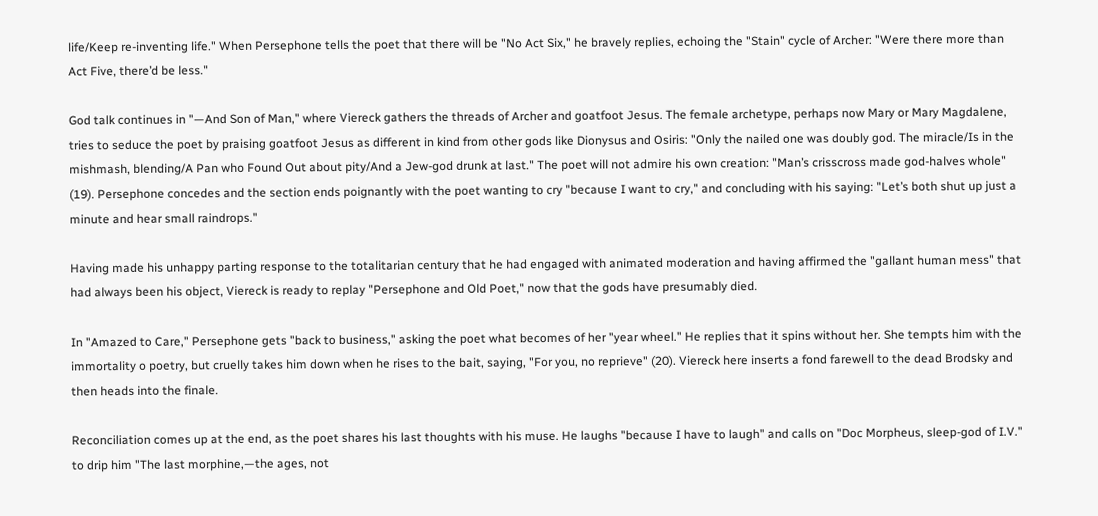life/Keep re-inventing life." When Persephone tells the poet that there will be "No Act Six," he bravely replies, echoing the "Stain" cycle of Archer: "Were there more than Act Five, there’d be less."

God talk continues in "—And Son of Man," where Viereck gathers the threads of Archer and goatfoot Jesus. The female archetype, perhaps now Mary or Mary Magdalene, tries to seduce the poet by praising goatfoot Jesus as different in kind from other gods like Dionysus and Osiris: "Only the nailed one was doubly god. The miracle/Is in the mishmash, blending/A Pan who Found Out about pity/And a Jew-god drunk at last." The poet will not admire his own creation: "Man’s crisscross made god-halves whole" (19). Persephone concedes and the section ends poignantly with the poet wanting to cry "because I want to cry," and concluding with his saying: "Let’s both shut up just a minute and hear small raindrops."

Having made his unhappy parting response to the totalitarian century that he had engaged with animated moderation and having affirmed the "gallant human mess" that had always been his object, Viereck is ready to replay "Persephone and Old Poet," now that the gods have presumably died.

In "Amazed to Care," Persephone gets "back to business," asking the poet what becomes of her "year wheel." He replies that it spins without her. She tempts him with the immortality o poetry, but cruelly takes him down when he rises to the bait, saying, "For you, no reprieve" (20). Viereck here inserts a fond farewell to the dead Brodsky and then heads into the finale.

Reconciliation comes up at the end, as the poet shares his last thoughts with his muse. He laughs "because I have to laugh" and calls on "Doc Morpheus, sleep-god of I.V." to drip him "The last morphine,—the ages, not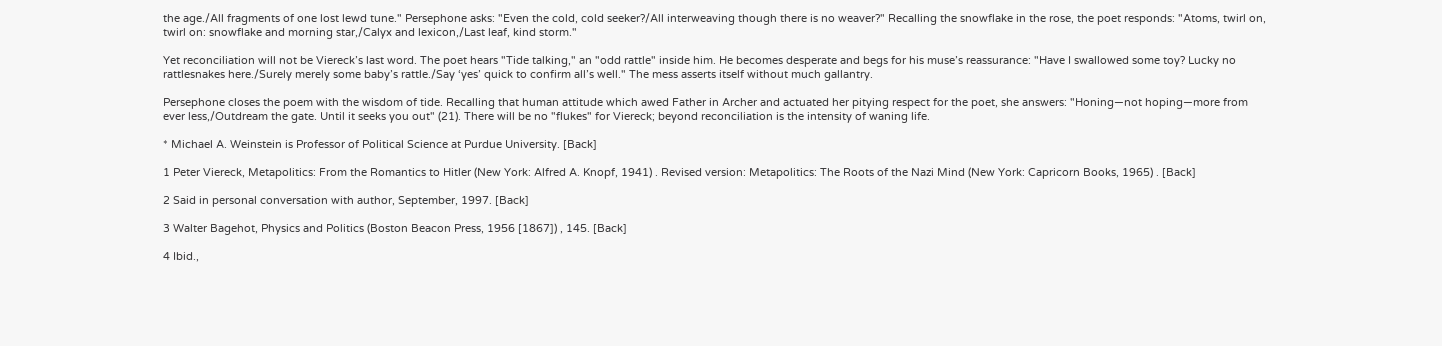the age./All fragments of one lost lewd tune." Persephone asks: "Even the cold, cold seeker?/All interweaving though there is no weaver?" Recalling the snowflake in the rose, the poet responds: "Atoms, twirl on, twirl on: snowflake and morning star,/Calyx and lexicon,/Last leaf, kind storm."

Yet reconciliation will not be Viereck’s last word. The poet hears "Tide talking," an "odd rattle" inside him. He becomes desperate and begs for his muse’s reassurance: "Have I swallowed some toy? Lucky no rattlesnakes here./Surely merely some baby’s rattle./Say ‘yes’ quick to confirm all’s well." The mess asserts itself without much gallantry.

Persephone closes the poem with the wisdom of tide. Recalling that human attitude which awed Father in Archer and actuated her pitying respect for the poet, she answers: "Honing—not hoping—more from ever less,/Outdream the gate. Until it seeks you out" (21). There will be no "flukes" for Viereck; beyond reconciliation is the intensity of waning life.

* Michael A. Weinstein is Professor of Political Science at Purdue University. [Back]

1 Peter Viereck, Metapolitics: From the Romantics to Hitler (New York: Alfred A. Knopf, 1941) . Revised version: Metapolitics: The Roots of the Nazi Mind (New York: Capricorn Books, 1965) . [Back]

2 Said in personal conversation with author, September, 1997. [Back]

3 Walter Bagehot, Physics and Politics (Boston Beacon Press, 1956 [1867]) , 145. [Back]

4 Ibid.,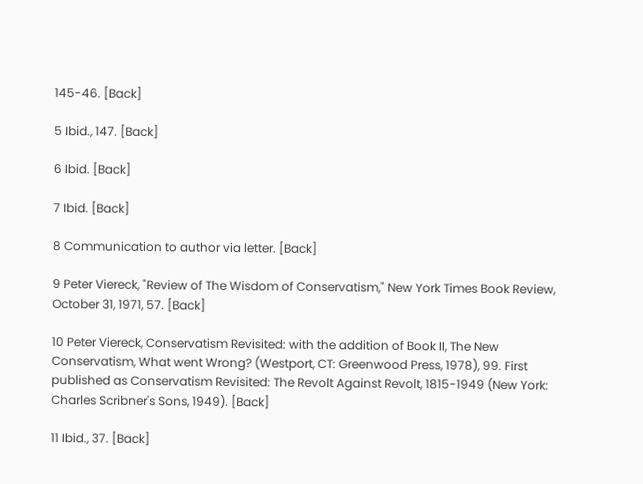145-46. [Back]

5 Ibid., 147. [Back]

6 Ibid. [Back]

7 Ibid. [Back]

8 Communication to author via letter. [Back]

9 Peter Viereck, "Review of The Wisdom of Conservatism," New York Times Book Review, October 31, 1971, 57. [Back]

10 Peter Viereck, Conservatism Revisited: with the addition of Book II, The New Conservatism, What went Wrong? (Westport, CT: Greenwood Press, 1978), 99. First published as Conservatism Revisited: The Revolt Against Revolt, 1815-1949 (New York: Charles Scribner's Sons, 1949). [Back]

11 Ibid., 37. [Back]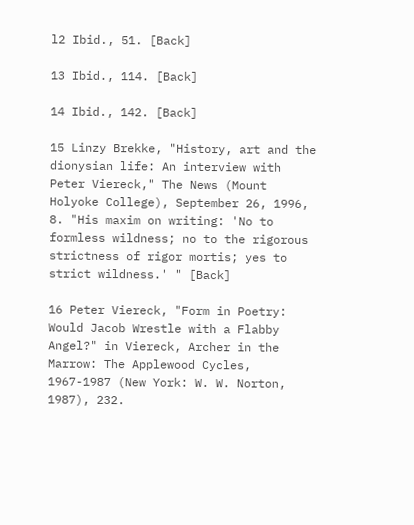l2 Ibid., 51. [Back]

13 Ibid., 114. [Back]

14 Ibid., 142. [Back]

15 Linzy Brekke, "History, art and the dionysian life: An interview with Peter Viereck," The News (Mount Holyoke College), September 26, 1996, 8. "His maxim on writing: 'No to formless wildness; no to the rigorous strictness of rigor mortis; yes to strict wildness.' " [Back]

16 Peter Viereck, "Form in Poetry: Would Jacob Wrestle with a Flabby Angel?" in Viereck, Archer in the Marrow: The Applewood Cycles, 1967-1987 (New York: W. W. Norton, 1987), 232.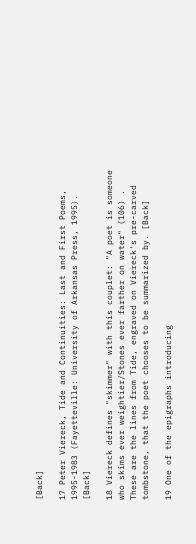[Back]

17 Peter Viereck, Tide and Continuities: Last and First Poems, 1995-1983 (Fayetteville: University of Arkansas Press, 1995). [Back]

18 Viereck defines "skimmer" with this couplet: "A poet is someone who skims ever weightier/Stones ever farther on water" (106) . These are the lines from Tide, engraved on Viereck's pre-carved tombstone, that the poet chooses to be summarized by. [Back]

19 One of the epigraphs introducing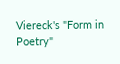Viereck's "Form in Poetry"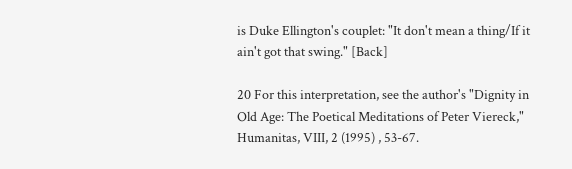is Duke Ellington's couplet: "It don't mean a thing/If it ain't got that swing." [Back]

20 For this interpretation, see the author's "Dignity in Old Age: The Poetical Meditations of Peter Viereck," Humanitas, VIII, 2 (1995) , 53-67.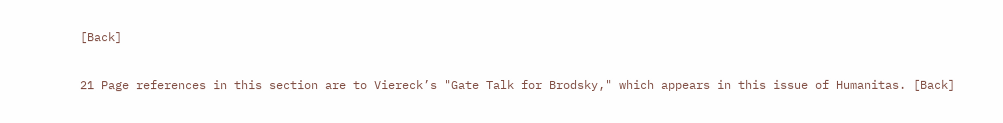[Back]

21 Page references in this section are to Viereck’s "Gate Talk for Brodsky," which appears in this issue of Humanitas. [Back]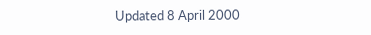Updated 8 April 2000